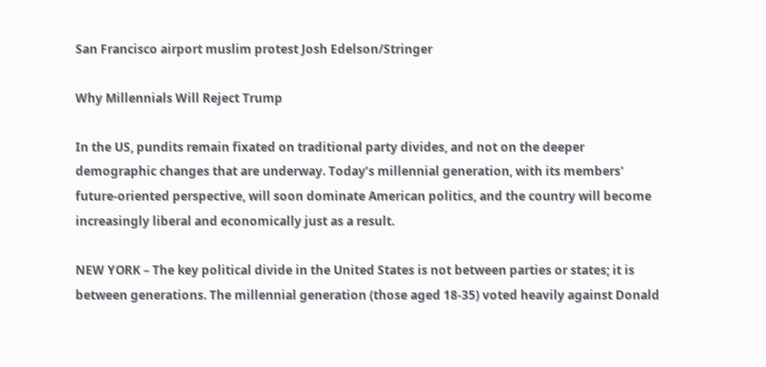San Francisco airport muslim protest Josh Edelson/Stringer

Why Millennials Will Reject Trump

In the US, pundits remain fixated on traditional party divides, and not on the deeper demographic changes that are underway. Today’s millennial generation, with its members' future-oriented perspective, will soon dominate American politics, and the country will become increasingly liberal and economically just as a result.

NEW YORK – The key political divide in the United States is not between parties or states; it is between generations. The millennial generation (those aged 18-35) voted heavily against Donald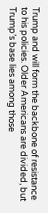Trump and will form the backbone of resistance to his policies. Older Americans are divided, but Trump’s base lies among those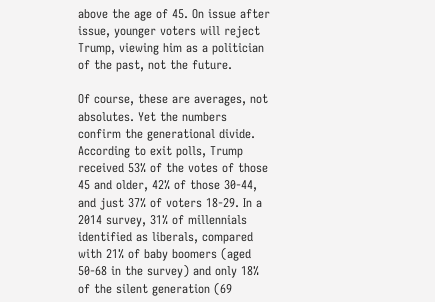above the age of 45. On issue after issue, younger voters will reject Trump, viewing him as a politician of the past, not the future.

Of course, these are averages, not absolutes. Yet the numbers confirm the generational divide. According to exit polls, Trump received 53% of the votes of those 45 and older, 42% of those 30-44, and just 37% of voters 18-29. In a 2014 survey, 31% of millennials identified as liberals, compared with 21% of baby boomers (aged 50-68 in the survey) and only 18% of the silent generation (69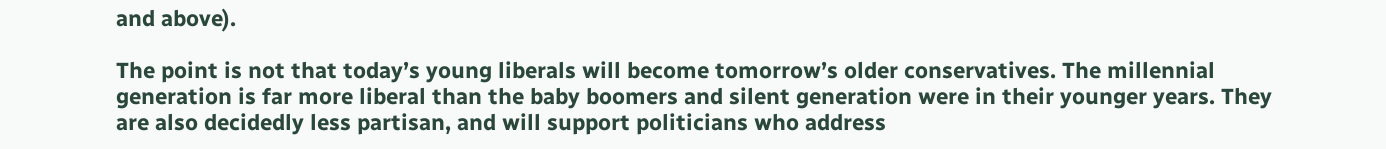and above).

The point is not that today’s young liberals will become tomorrow’s older conservatives. The millennial generation is far more liberal than the baby boomers and silent generation were in their younger years. They are also decidedly less partisan, and will support politicians who address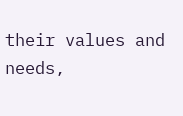their values and needs,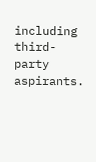including third-party aspirants.